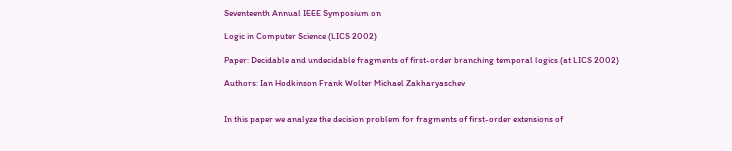Seventeenth Annual IEEE Symposium on

Logic in Computer Science (LICS 2002)

Paper: Decidable and undecidable fragments of first-order branching temporal logics (at LICS 2002)

Authors: Ian Hodkinson Frank Wolter Michael Zakharyaschev


In this paper we analyze the decision problem for fragments of first-order extensions of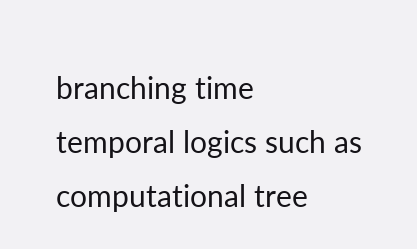branching time temporal logics such as computational tree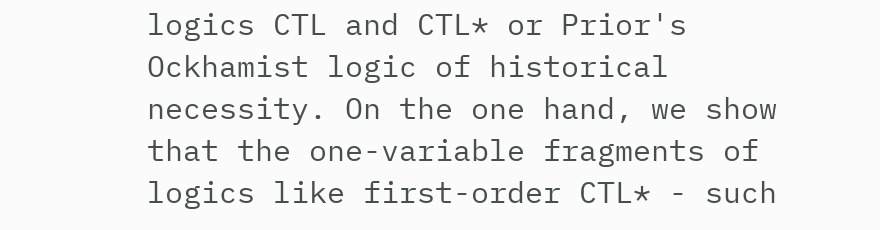logics CTL and CTL* or Prior's Ockhamist logic of historical necessity. On the one hand, we show that the one-variable fragments of logics like first-order CTL* - such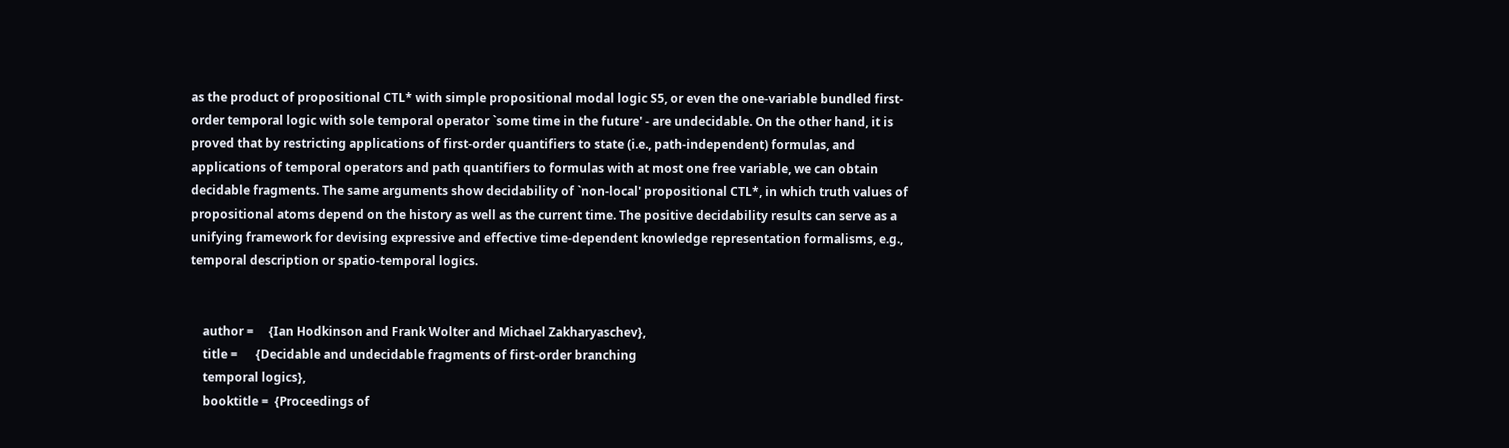as the product of propositional CTL* with simple propositional modal logic S5, or even the one-variable bundled first-order temporal logic with sole temporal operator `some time in the future' - are undecidable. On the other hand, it is proved that by restricting applications of first-order quantifiers to state (i.e., path-independent) formulas, and applications of temporal operators and path quantifiers to formulas with at most one free variable, we can obtain decidable fragments. The same arguments show decidability of `non-local' propositional CTL*, in which truth values of propositional atoms depend on the history as well as the current time. The positive decidability results can serve as a unifying framework for devising expressive and effective time-dependent knowledge representation formalisms, e.g., temporal description or spatio-temporal logics.


    author =     {Ian Hodkinson and Frank Wolter and Michael Zakharyaschev},
    title =      {Decidable and undecidable fragments of first-order branching
    temporal logics},
    booktitle =  {Proceedings of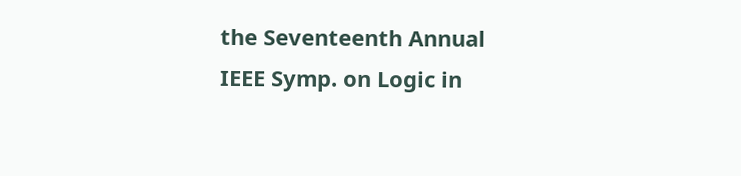the Seventeenth Annual IEEE Symp. on Logic in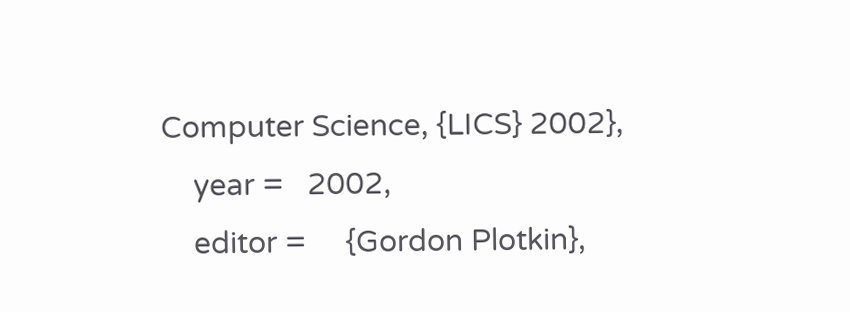Computer Science, {LICS} 2002},
    year =   2002,
    editor =     {Gordon Plotkin},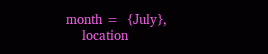month =  {July},
    location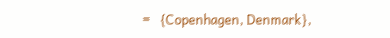=   {Copenhagen, Denmark},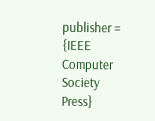publisher =  {IEEE Computer Society Press}